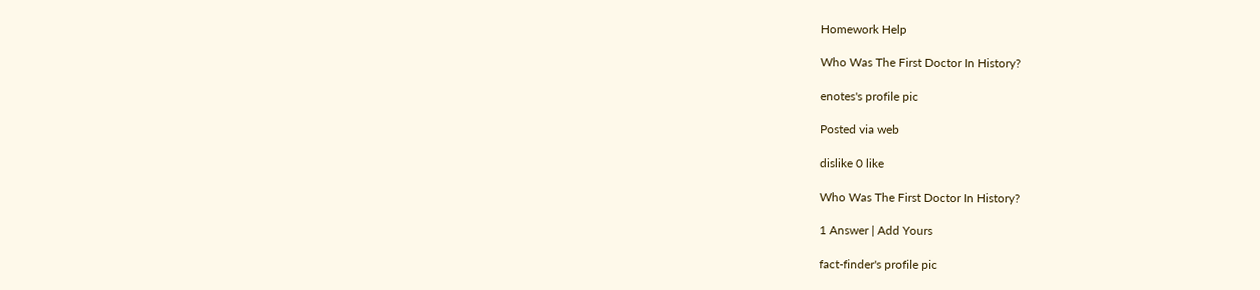Homework Help

Who Was The First Doctor In History?

enotes's profile pic

Posted via web

dislike 0 like

Who Was The First Doctor In History?

1 Answer | Add Yours

fact-finder's profile pic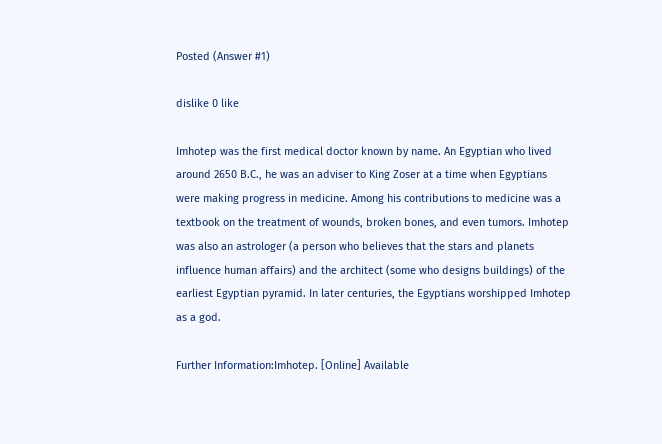Posted (Answer #1)

dislike 0 like

Imhotep was the first medical doctor known by name. An Egyptian who lived around 2650 B.C., he was an adviser to King Zoser at a time when Egyptians were making progress in medicine. Among his contributions to medicine was a textbook on the treatment of wounds, broken bones, and even tumors. Imhotep was also an astrologer (a person who believes that the stars and planets influence human affairs) and the architect (some who designs buildings) of the earliest Egyptian pyramid. In later centuries, the Egyptians worshipped Imhotep as a god.

Further Information:Imhotep. [Online] Available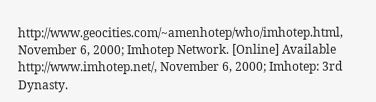http://www.geocities.com/~amenhotep/who/imhotep.html, November 6, 2000; Imhotep Network. [Online] Available http://www.imhotep.net/, November 6, 2000; Imhotep: 3rd Dynasty.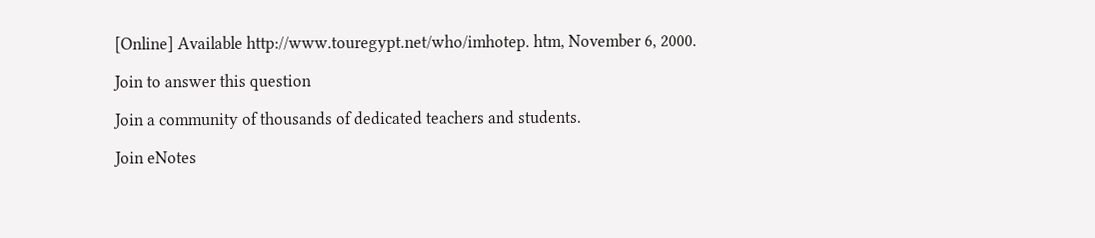[Online] Available http://www.touregypt.net/who/imhotep. htm, November 6, 2000.

Join to answer this question

Join a community of thousands of dedicated teachers and students.

Join eNotes